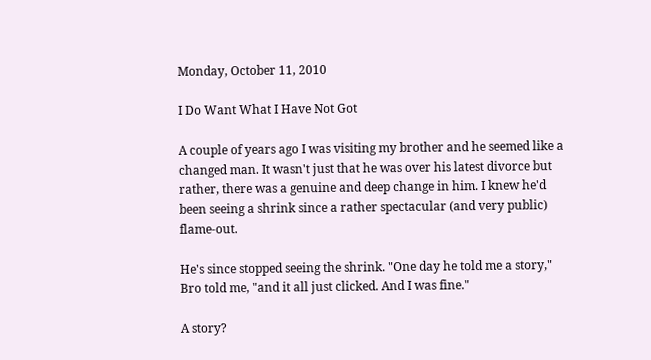Monday, October 11, 2010

I Do Want What I Have Not Got

A couple of years ago I was visiting my brother and he seemed like a changed man. It wasn't just that he was over his latest divorce but rather, there was a genuine and deep change in him. I knew he'd been seeing a shrink since a rather spectacular (and very public) flame-out.

He's since stopped seeing the shrink. "One day he told me a story," Bro told me, "and it all just clicked. And I was fine."

A story?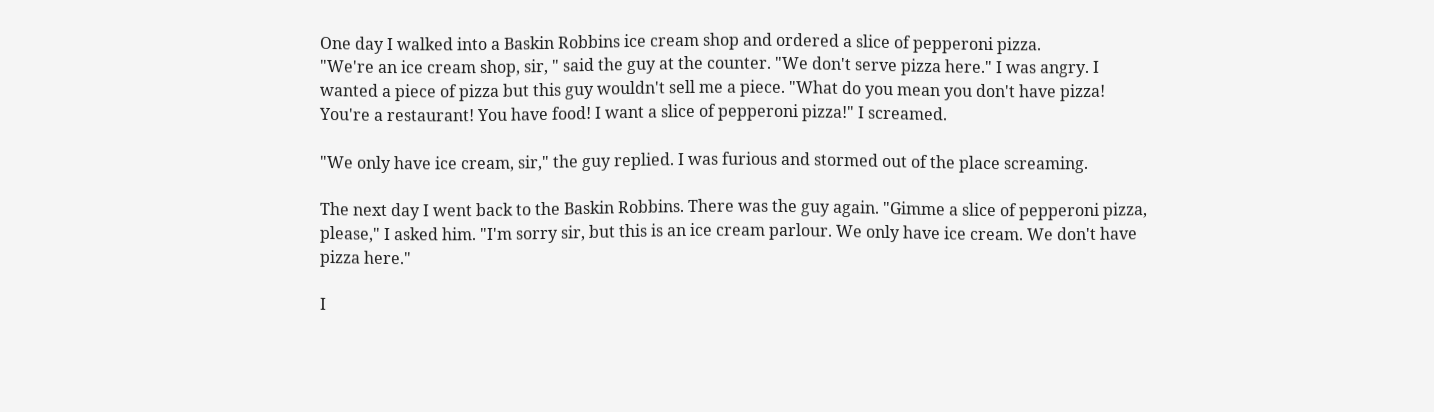One day I walked into a Baskin Robbins ice cream shop and ordered a slice of pepperoni pizza.
"We're an ice cream shop, sir, " said the guy at the counter. "We don't serve pizza here." I was angry. I wanted a piece of pizza but this guy wouldn't sell me a piece. "What do you mean you don't have pizza! You're a restaurant! You have food! I want a slice of pepperoni pizza!" I screamed.

"We only have ice cream, sir," the guy replied. I was furious and stormed out of the place screaming.

The next day I went back to the Baskin Robbins. There was the guy again. "Gimme a slice of pepperoni pizza, please," I asked him. "I'm sorry sir, but this is an ice cream parlour. We only have ice cream. We don't have pizza here."

I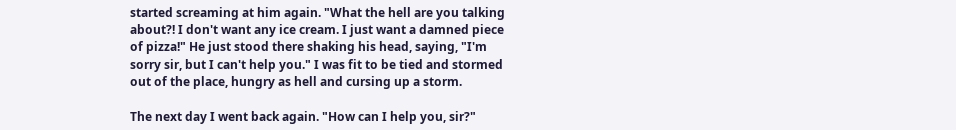started screaming at him again. "What the hell are you talking about?! I don't want any ice cream. I just want a damned piece of pizza!" He just stood there shaking his head, saying, "I'm sorry sir, but I can't help you." I was fit to be tied and stormed out of the place, hungry as hell and cursing up a storm.

The next day I went back again. "How can I help you, sir?"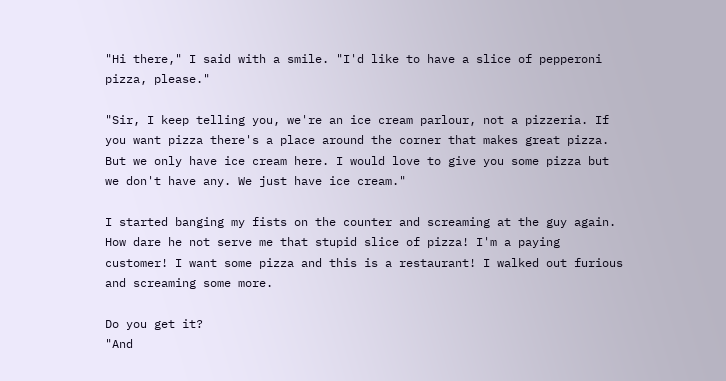"Hi there," I said with a smile. "I'd like to have a slice of pepperoni pizza, please."

"Sir, I keep telling you, we're an ice cream parlour, not a pizzeria. If you want pizza there's a place around the corner that makes great pizza. But we only have ice cream here. I would love to give you some pizza but we don't have any. We just have ice cream."

I started banging my fists on the counter and screaming at the guy again. How dare he not serve me that stupid slice of pizza! I'm a paying customer! I want some pizza and this is a restaurant! I walked out furious and screaming some more.

Do you get it?
"And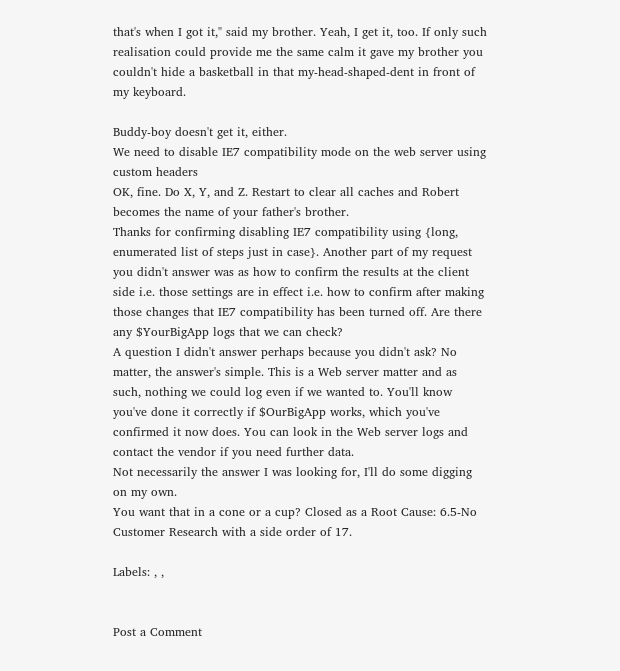that's when I got it," said my brother. Yeah, I get it, too. If only such realisation could provide me the same calm it gave my brother you couldn't hide a basketball in that my-head-shaped-dent in front of my keyboard.

Buddy-boy doesn't get it, either.
We need to disable IE7 compatibility mode on the web server using custom headers
OK, fine. Do X, Y, and Z. Restart to clear all caches and Robert becomes the name of your father's brother.
Thanks for confirming disabling IE7 compatibility using {long, enumerated list of steps just in case}. Another part of my request you didn't answer was as how to confirm the results at the client side i.e. those settings are in effect i.e. how to confirm after making those changes that IE7 compatibility has been turned off. Are there any $YourBigApp logs that we can check?
A question I didn't answer perhaps because you didn't ask? No matter, the answer's simple. This is a Web server matter and as such, nothing we could log even if we wanted to. You'll know you've done it correctly if $OurBigApp works, which you've confirmed it now does. You can look in the Web server logs and contact the vendor if you need further data.
Not necessarily the answer I was looking for, I'll do some digging on my own.
You want that in a cone or a cup? Closed as a Root Cause: 6.5-No Customer Research with a side order of 17.

Labels: , ,


Post a Comment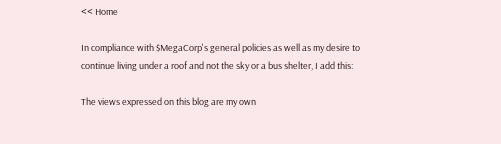<< Home

In compliance with $MegaCorp's general policies as well as my desire to
continue living under a roof and not the sky or a bus shelter, I add this:

The views expressed on this blog are my own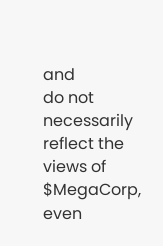and
do not necessarily reflect the views of $MegaCorp, even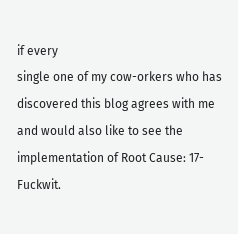if every
single one of my cow-orkers who has discovered this blog agrees with me
and would also like to see the implementation of Root Cause: 17-Fuckwit.